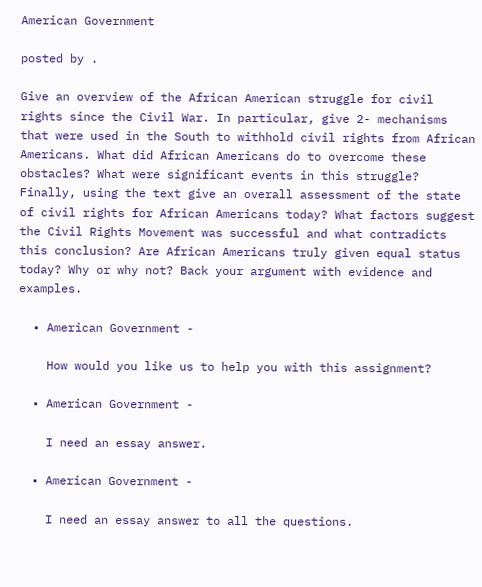American Government

posted by .

Give an overview of the African American struggle for civil rights since the Civil War. In particular, give 2- mechanisms that were used in the South to withhold civil rights from African Americans. What did African Americans do to overcome these obstacles? What were significant events in this struggle? Finally, using the text give an overall assessment of the state of civil rights for African Americans today? What factors suggest the Civil Rights Movement was successful and what contradicts this conclusion? Are African Americans truly given equal status today? Why or why not? Back your argument with evidence and examples.

  • American Government -

    How would you like us to help you with this assignment?

  • American Government -

    I need an essay answer.

  • American Government -

    I need an essay answer to all the questions.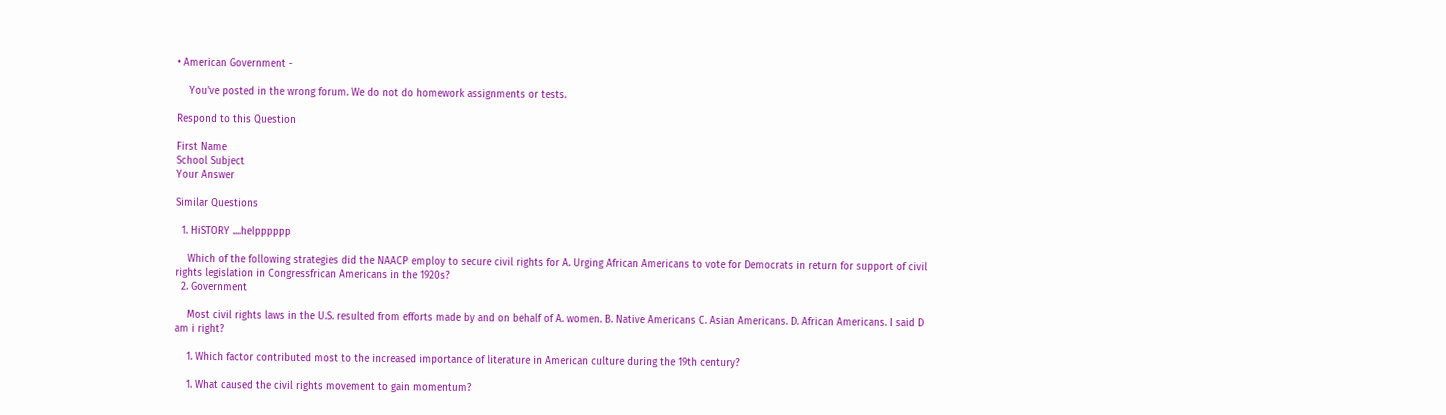• American Government -

    You've posted in the wrong forum. We do not do homework assignments or tests.

Respond to this Question

First Name
School Subject
Your Answer

Similar Questions

  1. HiSTORY ....helpppppp

    Which of the following strategies did the NAACP employ to secure civil rights for A. Urging African Americans to vote for Democrats in return for support of civil rights legislation in Congressfrican Americans in the 1920s?
  2. Government

    Most civil rights laws in the U.S. resulted from efforts made by and on behalf of A. women. B. Native Americans C. Asian Americans. D. African Americans. I said D am i right?

    1. Which factor contributed most to the increased importance of literature in American culture during the 19th century?

    1. What caused the civil rights movement to gain momentum?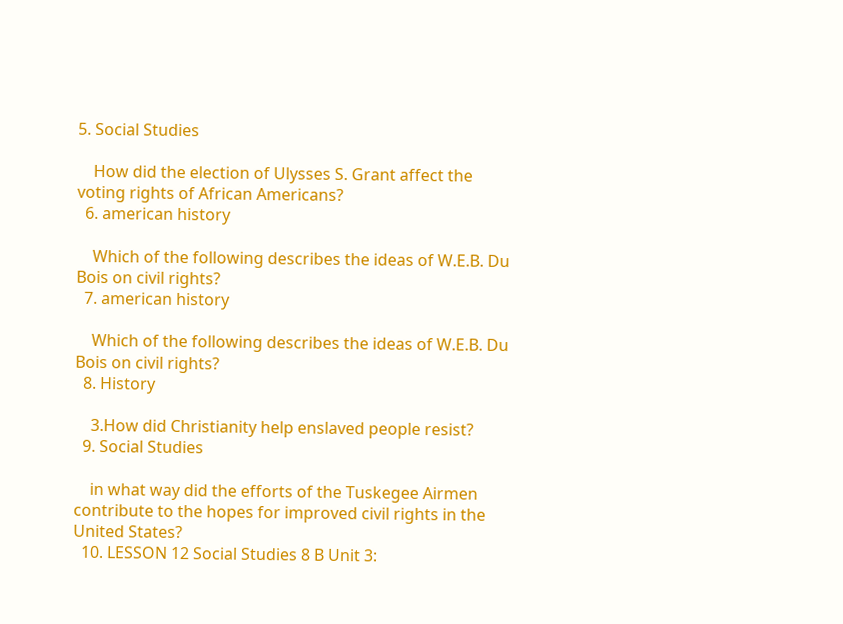5. Social Studies

    How did the election of Ulysses S. Grant affect the voting rights of African Americans?
  6. american history

    Which of the following describes the ideas of W.E.B. Du Bois on civil rights?
  7. american history

    Which of the following describes the ideas of W.E.B. Du Bois on civil rights?
  8. History

    3.How did Christianity help enslaved people resist?
  9. Social Studies

    in what way did the efforts of the Tuskegee Airmen contribute to the hopes for improved civil rights in the United States?
  10. LESSON 12 Social Studies 8 B Unit 3: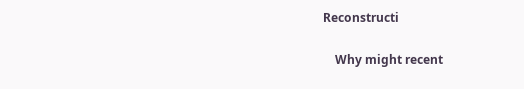Reconstructi

    Why might recent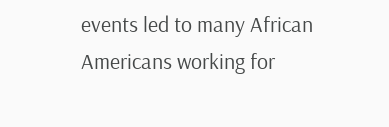events led to many African Americans working for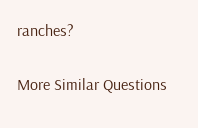ranches?

More Similar Questions